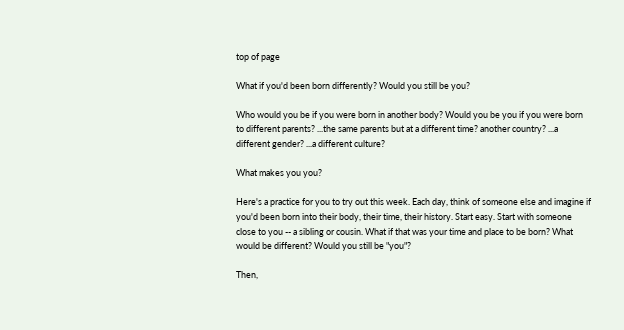top of page

What if you'd been born differently? Would you still be you?

Who would you be if you were born in another body? Would you be you if you were born to different parents? ...the same parents but at a different time? another country? ...a different gender? ...a different culture?

What makes you you?

Here's a practice for you to try out this week. Each day, think of someone else and imagine if you'd been born into their body, their time, their history. Start easy. Start with someone close to you -- a sibling or cousin. What if that was your time and place to be born? What would be different? Would you still be "you"?

Then,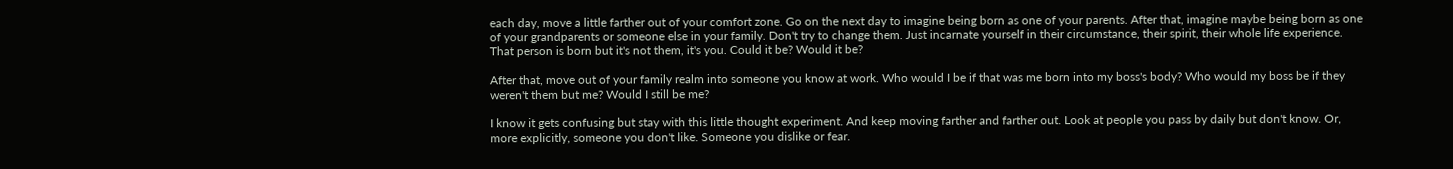each day, move a little farther out of your comfort zone. Go on the next day to imagine being born as one of your parents. After that, imagine maybe being born as one of your grandparents or someone else in your family. Don't try to change them. Just incarnate yourself in their circumstance, their spirit, their whole life experience. That person is born but it's not them, it's you. Could it be? Would it be?

After that, move out of your family realm into someone you know at work. Who would I be if that was me born into my boss's body? Who would my boss be if they weren't them but me? Would I still be me?

I know it gets confusing but stay with this little thought experiment. And keep moving farther and farther out. Look at people you pass by daily but don't know. Or, more explicitly, someone you don't like. Someone you dislike or fear.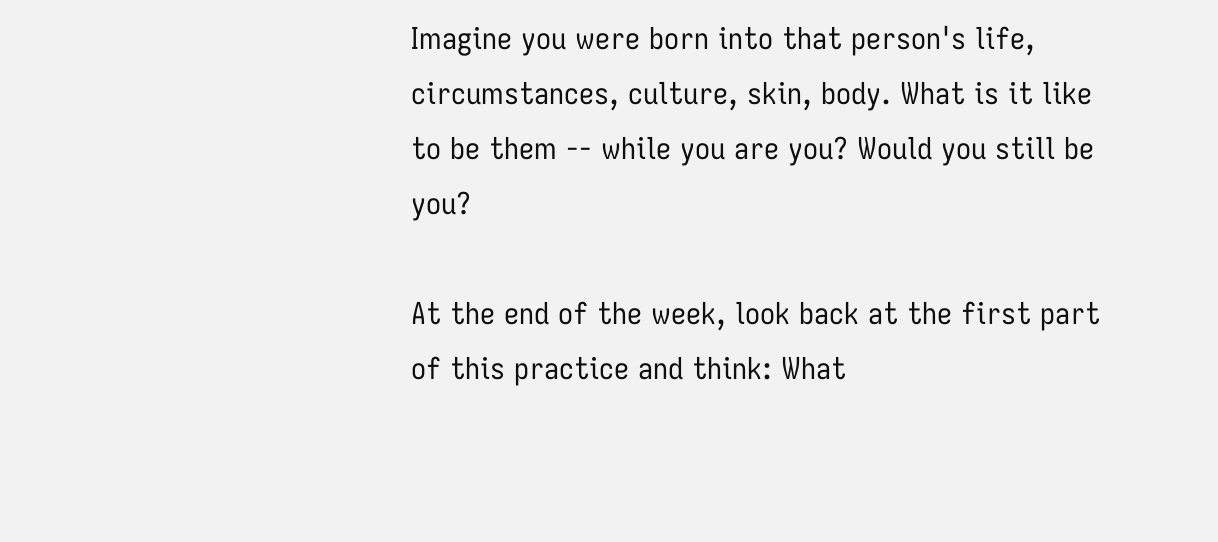Imagine you were born into that person's life, circumstances, culture, skin, body. What is it like to be them -- while you are you? Would you still be you?

At the end of the week, look back at the first part of this practice and think: What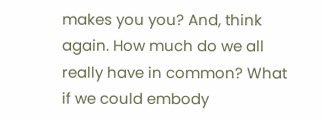makes you you? And, think again. How much do we all really have in common? What if we could embody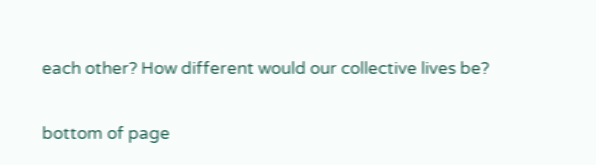each other? How different would our collective lives be?

bottom of page